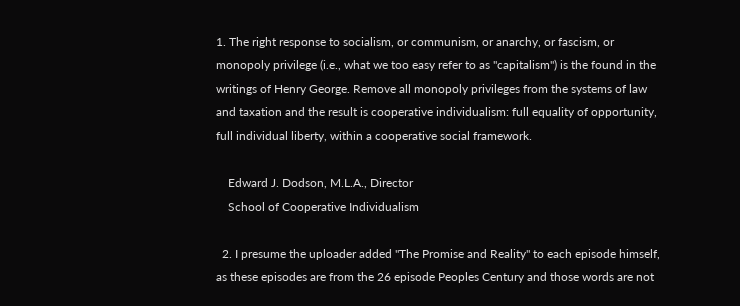1. The right response to socialism, or communism, or anarchy, or fascism, or monopoly privilege (i.e., what we too easy refer to as "capitalism") is the found in the writings of Henry George. Remove all monopoly privileges from the systems of law and taxation and the result is cooperative individualism: full equality of opportunity, full individual liberty, within a cooperative social framework.

    Edward J. Dodson, M.L.A., Director
    School of Cooperative Individualism

  2. I presume the uploader added "The Promise and Reality" to each episode himself, as these episodes are from the 26 episode Peoples Century and those words are not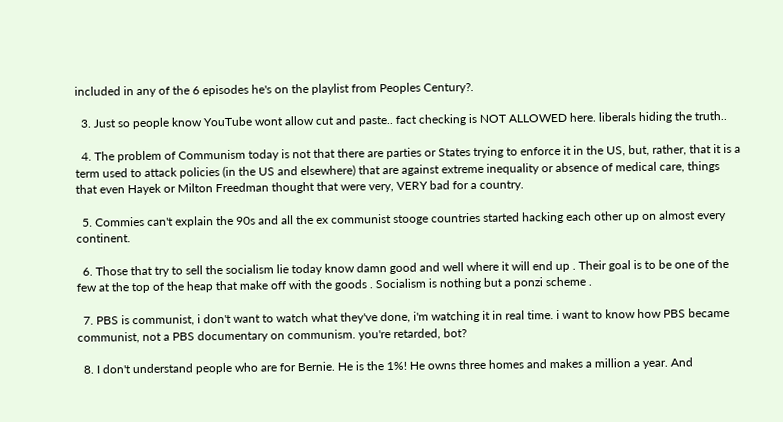included in any of the 6 episodes he's on the playlist from Peoples Century?.

  3. Just so people know YouTube wont allow cut and paste.. fact checking is NOT ALLOWED here. liberals hiding the truth..

  4. The problem of Communism today is not that there are parties or States trying to enforce it in the US, but, rather, that it is a term used to attack policies (in the US and elsewhere) that are against extreme inequality or absence of medical care, things that even Hayek or Milton Freedman thought that were very, VERY bad for a country.

  5. Commies can't explain the 90s and all the ex communist stooge countries started hacking each other up on almost every continent.

  6. Those that try to sell the socialism lie today know damn good and well where it will end up . Their goal is to be one of the few at the top of the heap that make off with the goods . Socialism is nothing but a ponzi scheme .

  7. PBS is communist, i don't want to watch what they've done, i'm watching it in real time. i want to know how PBS became communist, not a PBS documentary on communism. you're retarded, bot?

  8. I don't understand people who are for Bernie. He is the 1%! He owns three homes and makes a million a year. And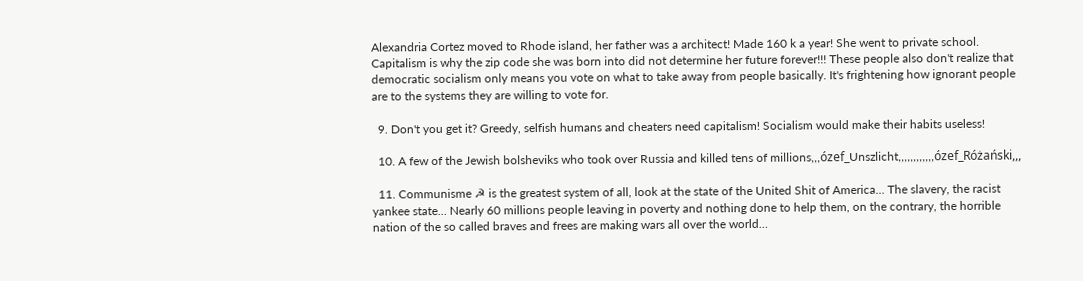Alexandria Cortez moved to Rhode island, her father was a architect! Made 160 k a year! She went to private school. Capitalism is why the zip code she was born into did not determine her future forever!!! These people also don't realize that democratic socialism only means you vote on what to take away from people basically. It's frightening how ignorant people are to the systems they are willing to vote for.

  9. Don't you get it? Greedy, selfish humans and cheaters need capitalism! Socialism would make their habits useless!

  10. A few of the Jewish bolsheviks who took over Russia and killed tens of millions,,,ózef_Unszlicht,,,,,,,,,,,,ózef_Różański,,,

  11. Communisme ☭ is the greatest system of all, look at the state of the United Shit of America… The slavery, the racist yankee state… Nearly 60 millions people leaving in poverty and nothing done to help them, on the contrary, the horrible nation of the so called braves and frees are making wars all over the world…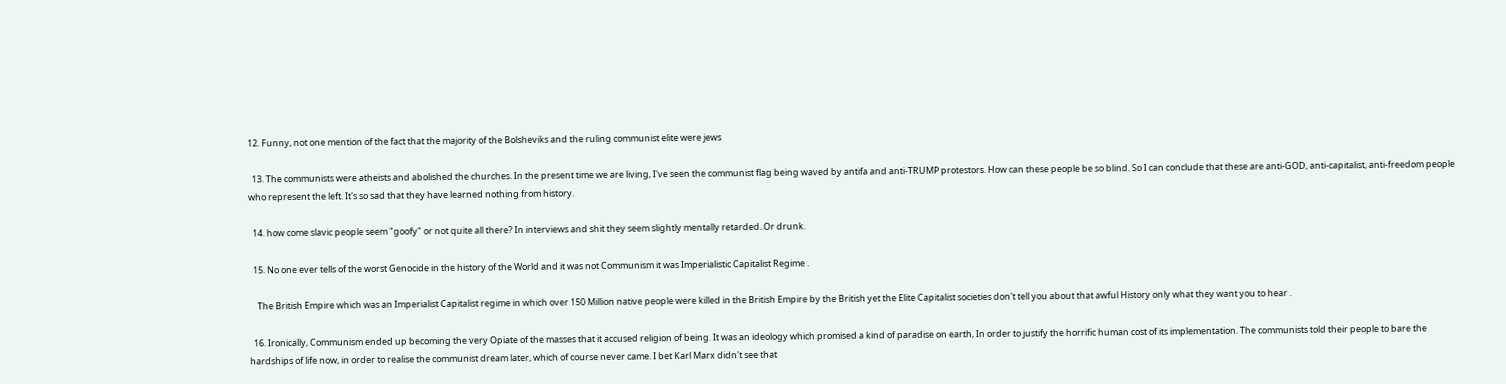12. Funny, not one mention of the fact that the majority of the Bolsheviks and the ruling communist elite were jews

  13. The communists were atheists and abolished the churches. In the present time we are living, I've seen the communist flag being waved by antifa and anti-TRUMP protestors. How can these people be so blind. So I can conclude that these are anti-GOD, anti-capitalist, anti-freedom people who represent the left. It's so sad that they have learned nothing from history.

  14. how come slavic people seem "goofy" or not quite all there? In interviews and shit they seem slightly mentally retarded..Or drunk.

  15. No one ever tells of the worst Genocide in the history of the World and it was not Communism it was Imperialistic Capitalist Regime .

    The British Empire which was an Imperialist Capitalist regime in which over 150 Million native people were killed in the British Empire by the British yet the Elite Capitalist societies don't tell you about that awful History only what they want you to hear .

  16. Ironically, Communism ended up becoming the very Opiate of the masses that it accused religion of being. It was an ideology which promised a kind of paradise on earth, In order to justify the horrific human cost of its implementation. The communists told their people to bare the hardships of life now, in order to realise the communist dream later, which of course never came. I bet Karl Marx didn't see that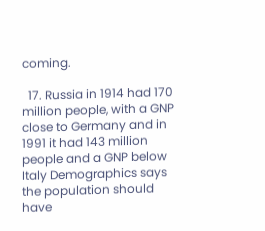coming.

  17. Russia in 1914 had 170 million people, with a GNP close to Germany and in 1991 it had 143 million people and a GNP below Italy Demographics says the population should have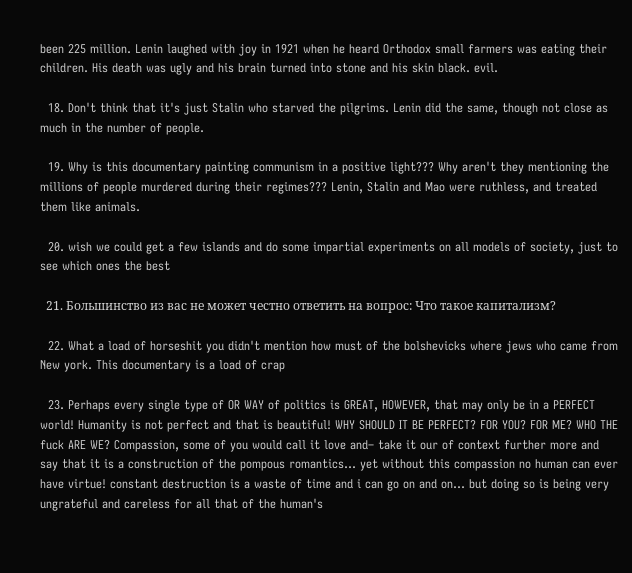been 225 million. Lenin laughed with joy in 1921 when he heard Orthodox small farmers was eating their children. His death was ugly and his brain turned into stone and his skin black. evil.

  18. Don't think that it's just Stalin who starved the pilgrims. Lenin did the same, though not close as much in the number of people.

  19. Why is this documentary painting communism in a positive light??? Why aren't they mentioning the millions of people murdered during their regimes??? Lenin, Stalin and Mao were ruthless, and treated them like animals.

  20. wish we could get a few islands and do some impartial experiments on all models of society, just to see which ones the best

  21. Большинство из вас не может честно ответить на вопрос: Что такое капитализм?

  22. What a load of horseshit you didn't mention how must of the bolshevicks where jews who came from New york. This documentary is a load of crap

  23. Perhaps every single type of OR WAY of politics is GREAT, HOWEVER, that may only be in a PERFECT world! Humanity is not perfect and that is beautiful! WHY SHOULD IT BE PERFECT? FOR YOU? FOR ME? WHO THE fuck ARE WE? Compassion, some of you would call it love and– take it our of context further more and say that it is a construction of the pompous romantics… yet without this compassion no human can ever have virtue! constant destruction is a waste of time and i can go on and on… but doing so is being very ungrateful and careless for all that of the human's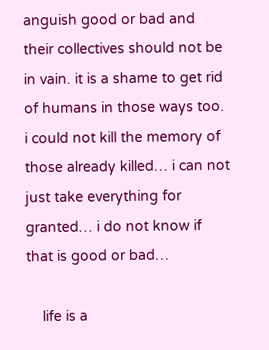anguish good or bad and their collectives should not be in vain. it is a shame to get rid of humans in those ways too. i could not kill the memory of those already killed… i can not just take everything for granted… i do not know if that is good or bad…

    life is a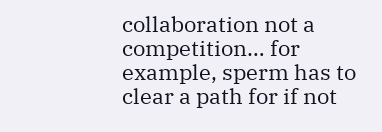collaboration not a competition… for example, sperm has to clear a path for if not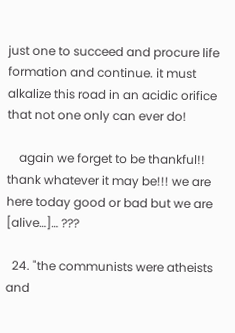just one to succeed and procure life formation and continue. it must alkalize this road in an acidic orifice that not one only can ever do!

    again we forget to be thankful!! thank whatever it may be!!! we are here today good or bad but we are [alive…]… ???

  24. "the communists were atheists and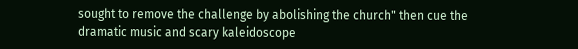sought to remove the challenge by abolishing the church" then cue the dramatic music and scary kaleidoscope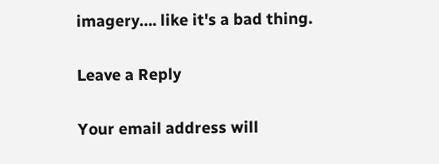imagery…. like it's a bad thing.

Leave a Reply

Your email address will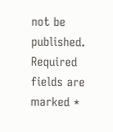not be published. Required fields are marked *